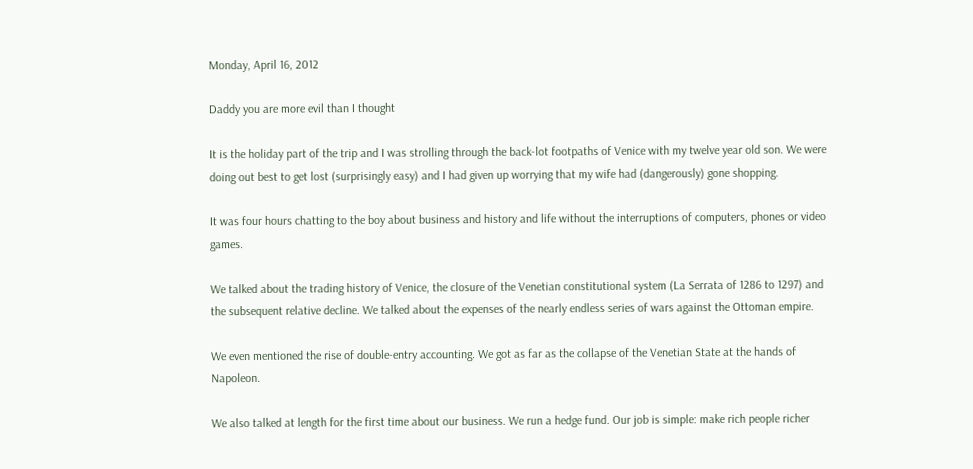Monday, April 16, 2012

Daddy you are more evil than I thought

It is the holiday part of the trip and I was strolling through the back-lot footpaths of Venice with my twelve year old son. We were doing out best to get lost (surprisingly easy) and I had given up worrying that my wife had (dangerously) gone shopping.

It was four hours chatting to the boy about business and history and life without the interruptions of computers, phones or video games.

We talked about the trading history of Venice, the closure of the Venetian constitutional system (La Serrata of 1286 to 1297) and the subsequent relative decline. We talked about the expenses of the nearly endless series of wars against the Ottoman empire.

We even mentioned the rise of double-entry accounting. We got as far as the collapse of the Venetian State at the hands of Napoleon.

We also talked at length for the first time about our business. We run a hedge fund. Our job is simple: make rich people richer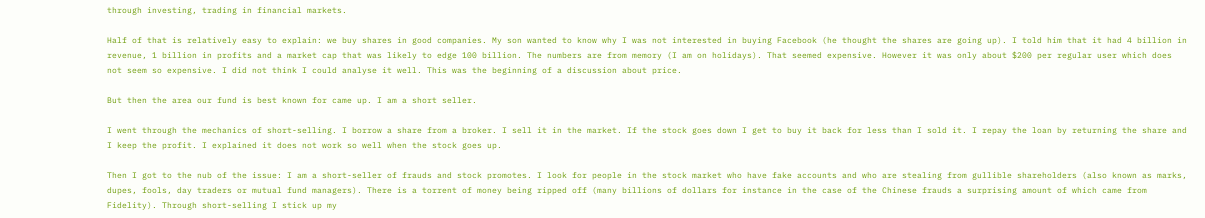through investing, trading in financial markets.

Half of that is relatively easy to explain: we buy shares in good companies. My son wanted to know why I was not interested in buying Facebook (he thought the shares are going up). I told him that it had 4 billion in revenue, 1 billion in profits and a market cap that was likely to edge 100 billion. The numbers are from memory (I am on holidays). That seemed expensive. However it was only about $200 per regular user which does not seem so expensive. I did not think I could analyse it well. This was the beginning of a discussion about price.

But then the area our fund is best known for came up. I am a short seller.

I went through the mechanics of short-selling. I borrow a share from a broker. I sell it in the market. If the stock goes down I get to buy it back for less than I sold it. I repay the loan by returning the share and I keep the profit. I explained it does not work so well when the stock goes up.

Then I got to the nub of the issue: I am a short-seller of frauds and stock promotes. I look for people in the stock market who have fake accounts and who are stealing from gullible shareholders (also known as marks, dupes, fools, day traders or mutual fund managers). There is a torrent of money being ripped off (many billions of dollars for instance in the case of the Chinese frauds a surprising amount of which came from Fidelity). Through short-selling I stick up my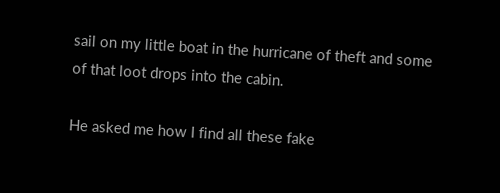sail on my little boat in the hurricane of theft and some of that loot drops into the cabin.

He asked me how I find all these fake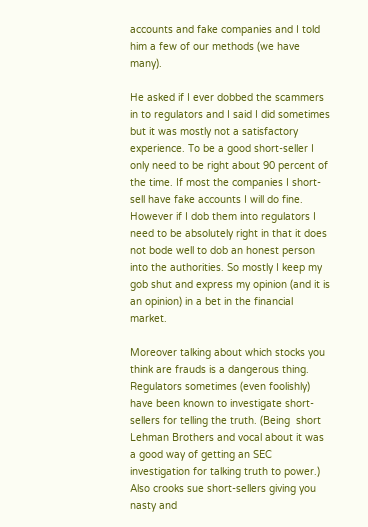accounts and fake companies and I told him a few of our methods (we have many).

He asked if I ever dobbed the scammers in to regulators and I said I did sometimes but it was mostly not a satisfactory experience. To be a good short-seller I only need to be right about 90 percent of the time. If most the companies I short-sell have fake accounts I will do fine. However if I dob them into regulators I need to be absolutely right in that it does not bode well to dob an honest person into the authorities. So mostly I keep my gob shut and express my opinion (and it is an opinion) in a bet in the financial market.

Moreover talking about which stocks you think are frauds is a dangerous thing. Regulators sometimes (even foolishly) have been known to investigate short-sellers for telling the truth. (Being  short Lehman Brothers and vocal about it was a good way of getting an SEC investigation for talking truth to power.) Also crooks sue short-sellers giving you nasty and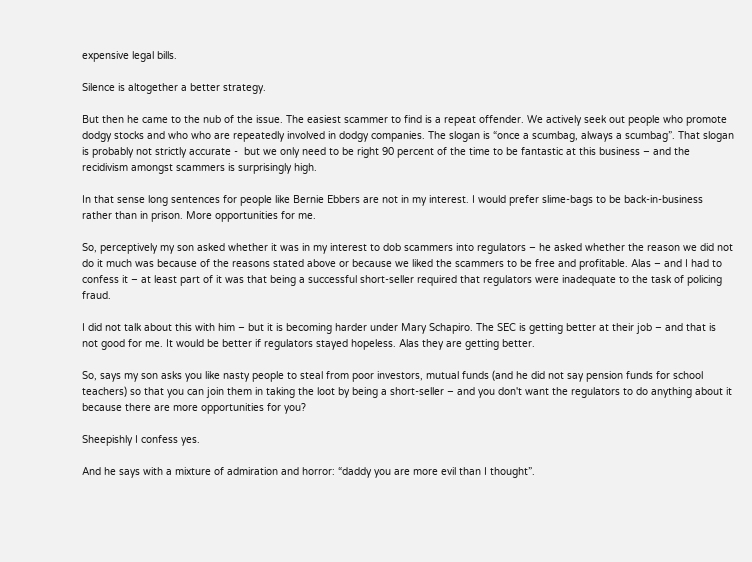expensive legal bills.

Silence is altogether a better strategy.

But then he came to the nub of the issue. The easiest scammer to find is a repeat offender. We actively seek out people who promote dodgy stocks and who who are repeatedly involved in dodgy companies. The slogan is “once a scumbag, always a scumbag”. That slogan is probably not strictly accurate -  but we only need to be right 90 percent of the time to be fantastic at this business – and the recidivism amongst scammers is surprisingly high.

In that sense long sentences for people like Bernie Ebbers are not in my interest. I would prefer slime-bags to be back-in-business rather than in prison. More opportunities for me.

So, perceptively my son asked whether it was in my interest to dob scammers into regulators – he asked whether the reason we did not do it much was because of the reasons stated above or because we liked the scammers to be free and profitable. Alas – and I had to confess it – at least part of it was that being a successful short-seller required that regulators were inadequate to the task of policing fraud.

I did not talk about this with him – but it is becoming harder under Mary Schapiro. The SEC is getting better at their job – and that is not good for me. It would be better if regulators stayed hopeless. Alas they are getting better.

So, says my son asks you like nasty people to steal from poor investors, mutual funds (and he did not say pension funds for school teachers) so that you can join them in taking the loot by being a short-seller – and you don't want the regulators to do anything about it because there are more opportunities for you?

Sheepishly I confess yes.

And he says with a mixture of admiration and horror: “daddy you are more evil than I thought”.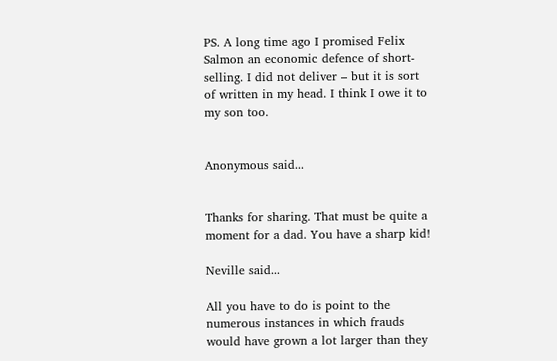PS. A long time ago I promised Felix Salmon an economic defence of short-selling. I did not deliver – but it is sort of written in my head. I think I owe it to my son too.


Anonymous said...


Thanks for sharing. That must be quite a moment for a dad. You have a sharp kid!

Neville said...

All you have to do is point to the numerous instances in which frauds would have grown a lot larger than they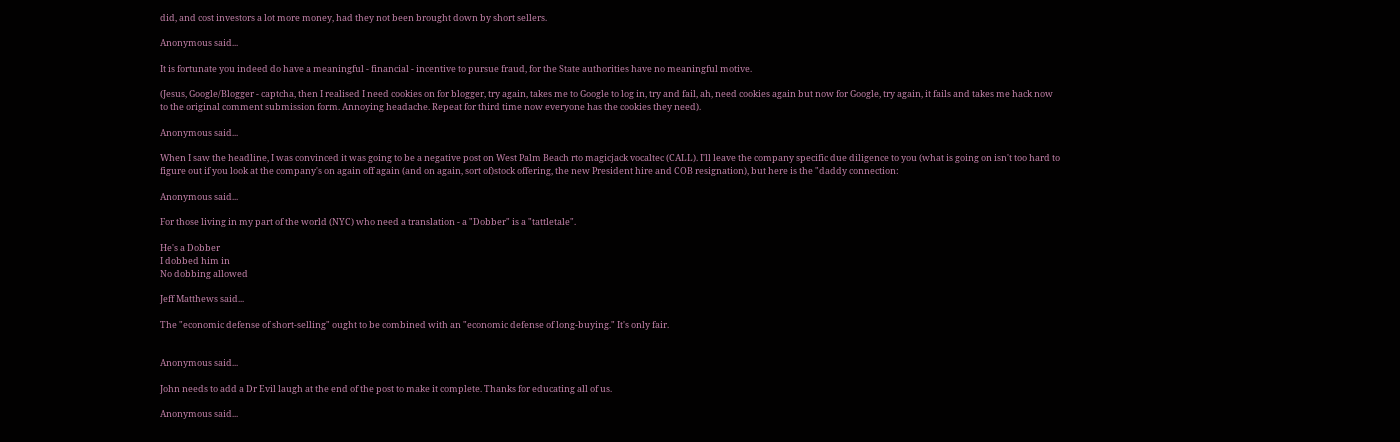did, and cost investors a lot more money, had they not been brought down by short sellers.

Anonymous said...

It is fortunate you indeed do have a meaningful - financial - incentive to pursue fraud, for the State authorities have no meaningful motive.

(Jesus, Google/Blogger - captcha, then I realised I need cookies on for blogger, try again, takes me to Google to log in, try and fail, ah, need cookies again but now for Google, try again, it fails and takes me hack now to the original comment submission form. Annoying headache. Repeat for third time now everyone has the cookies they need).

Anonymous said...

When I saw the headline, I was convinced it was going to be a negative post on West Palm Beach rto magicjack vocaltec (CALL). I'll leave the company specific due diligence to you (what is going on isn't too hard to figure out if you look at the company's on again off again (and on again, sort of)stock offering, the new President hire and COB resignation), but here is the "daddy connection:

Anonymous said...

For those living in my part of the world (NYC) who need a translation - a "Dobber" is a "tattletale".

He's a Dobber
I dobbed him in
No dobbing allowed

Jeff Matthews said...

The "economic defense of short-selling" ought to be combined with an "economic defense of long-buying." It's only fair.


Anonymous said...

John needs to add a Dr Evil laugh at the end of the post to make it complete. Thanks for educating all of us.

Anonymous said...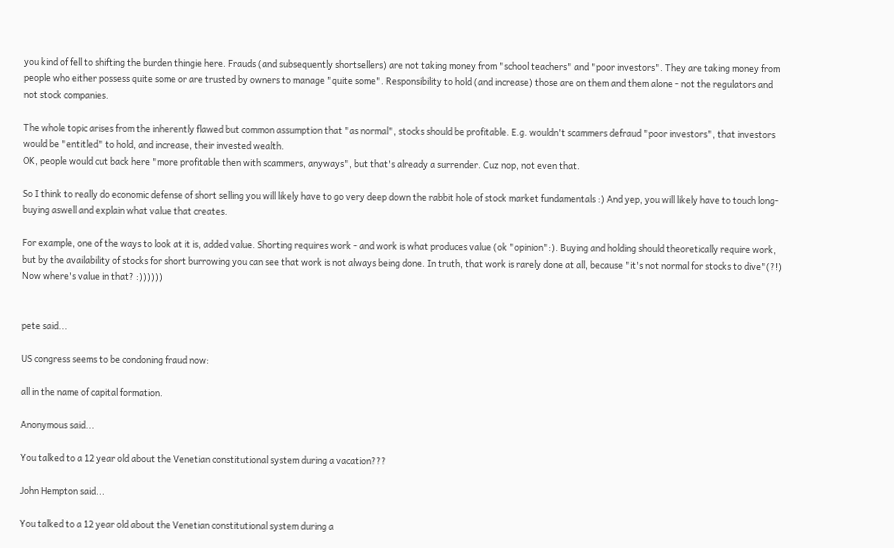you kind of fell to shifting the burden thingie here. Frauds (and subsequently shortsellers) are not taking money from "school teachers" and "poor investors". They are taking money from people who either possess quite some or are trusted by owners to manage "quite some". Responsibility to hold (and increase) those are on them and them alone - not the regulators and not stock companies.

The whole topic arises from the inherently flawed but common assumption that "as normal", stocks should be profitable. E.g. wouldn't scammers defraud "poor investors", that investors would be "entitled" to hold, and increase, their invested wealth.
OK, people would cut back here "more profitable then with scammers, anyways", but that's already a surrender. Cuz nop, not even that.

So I think to really do economic defense of short selling you will likely have to go very deep down the rabbit hole of stock market fundamentals :) And yep, you will likely have to touch long-buying aswell and explain what value that creates.

For example, one of the ways to look at it is, added value. Shorting requires work - and work is what produces value (ok "opinion":). Buying and holding should theoretically require work, but by the availability of stocks for short burrowing you can see that work is not always being done. In truth, that work is rarely done at all, because "it's not normal for stocks to dive"(?!) Now where's value in that? :))))))


pete said...

US congress seems to be condoning fraud now:

all in the name of capital formation.

Anonymous said...

You talked to a 12 year old about the Venetian constitutional system during a vacation???

John Hempton said...

You talked to a 12 year old about the Venetian constitutional system during a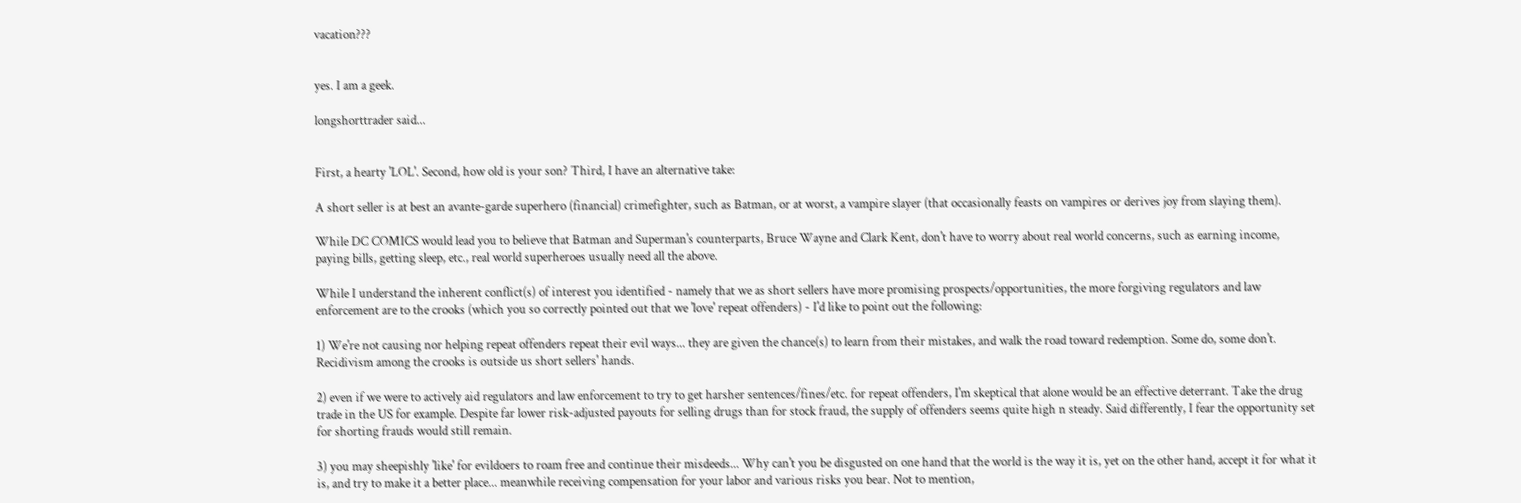vacation???


yes. I am a geek.

longshorttrader said...


First, a hearty 'LOL'. Second, how old is your son? Third, I have an alternative take:

A short seller is at best an avante-garde superhero (financial) crimefighter, such as Batman, or at worst, a vampire slayer (that occasionally feasts on vampires or derives joy from slaying them).

While DC COMICS would lead you to believe that Batman and Superman's counterparts, Bruce Wayne and Clark Kent, don't have to worry about real world concerns, such as earning income, paying bills, getting sleep, etc., real world superheroes usually need all the above.

While I understand the inherent conflict(s) of interest you identified - namely that we as short sellers have more promising prospects/opportunities, the more forgiving regulators and law enforcement are to the crooks (which you so correctly pointed out that we 'love' repeat offenders) - I'd like to point out the following:

1) We're not causing nor helping repeat offenders repeat their evil ways... they are given the chance(s) to learn from their mistakes, and walk the road toward redemption. Some do, some don't. Recidivism among the crooks is outside us short sellers' hands.

2) even if we were to actively aid regulators and law enforcement to try to get harsher sentences/fines/etc. for repeat offenders, I'm skeptical that alone would be an effective deterrant. Take the drug trade in the US for example. Despite far lower risk-adjusted payouts for selling drugs than for stock fraud, the supply of offenders seems quite high n steady. Said differently, I fear the opportunity set for shorting frauds would still remain.

3) you may sheepishly 'like' for evildoers to roam free and continue their misdeeds... Why can't you be disgusted on one hand that the world is the way it is, yet on the other hand, accept it for what it is, and try to make it a better place... meanwhile receiving compensation for your labor and various risks you bear. Not to mention,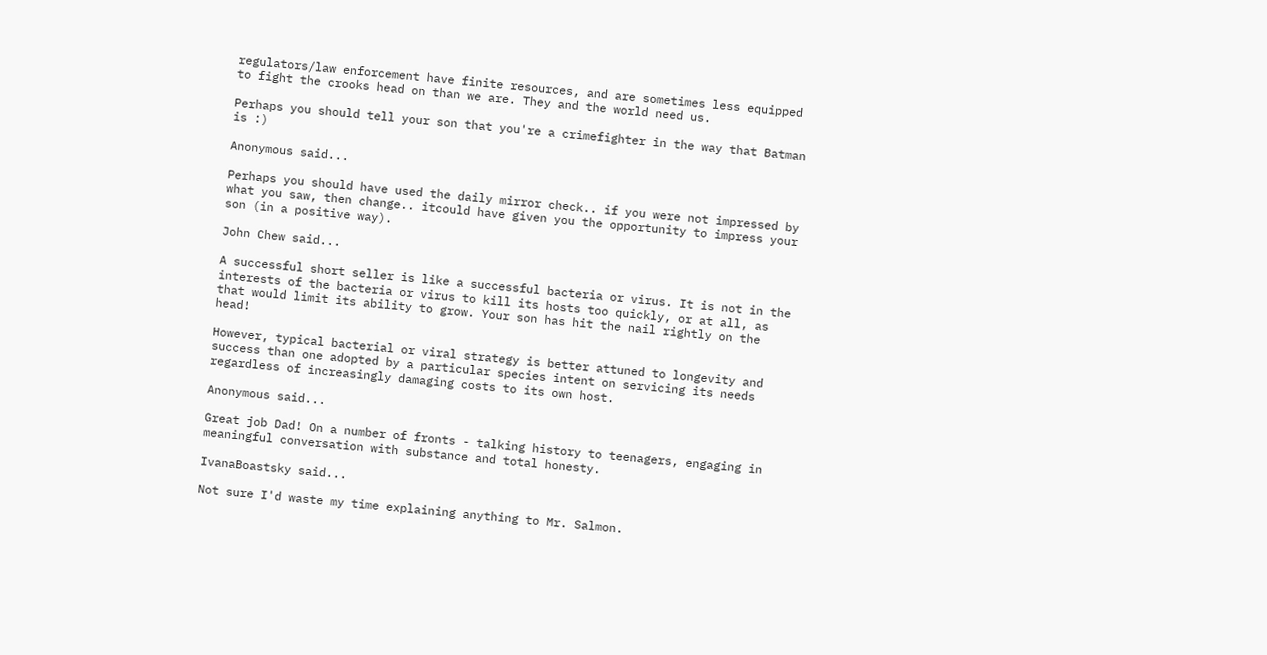regulators/law enforcement have finite resources, and are sometimes less equipped to fight the crooks head on than we are. They and the world need us.

Perhaps you should tell your son that you're a crimefighter in the way that Batman is :)

Anonymous said...

Perhaps you should have used the daily mirror check.. if you were not impressed by what you saw, then change.. itcould have given you the opportunity to impress your son (in a positive way).

John Chew said...

A successful short seller is like a successful bacteria or virus. It is not in the interests of the bacteria or virus to kill its hosts too quickly, or at all, as that would limit its ability to grow. Your son has hit the nail rightly on the head!

However, typical bacterial or viral strategy is better attuned to longevity and success than one adopted by a particular species intent on servicing its needs regardless of increasingly damaging costs to its own host.

Anonymous said...

Great job Dad! On a number of fronts - talking history to teenagers, engaging in meaningful conversation with substance and total honesty.

IvanaBoastsky said...

Not sure I'd waste my time explaining anything to Mr. Salmon.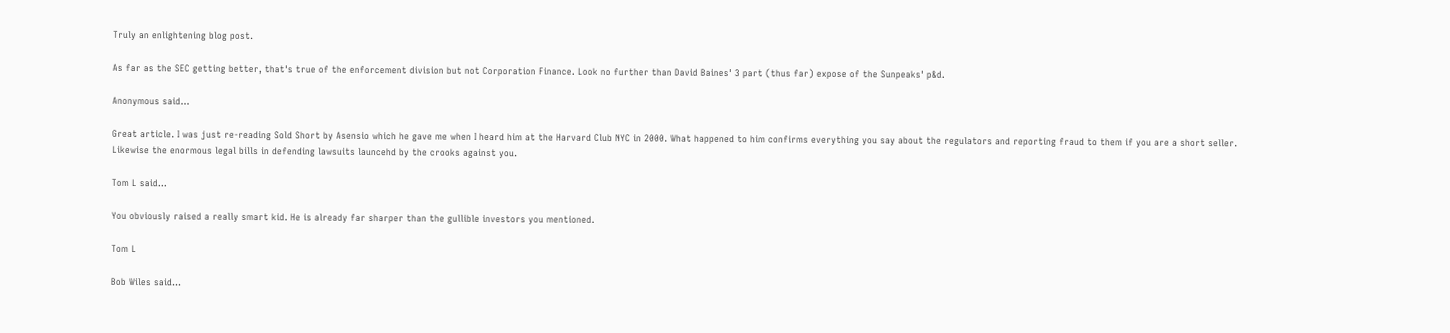Truly an enlightening blog post.

As far as the SEC getting better, that's true of the enforcement division but not Corporation Finance. Look no further than David Baines' 3 part (thus far) expose of the Sunpeaks' p&d.

Anonymous said...

Great article. I was just re-reading Sold Short by Asensio which he gave me when I heard him at the Harvard Club NYC in 2000. What happened to him confirms everything you say about the regulators and reporting fraud to them if you are a short seller. Likewise the enormous legal bills in defending lawsuits launcehd by the crooks against you.

Tom L said...

You obviously raised a really smart kid. He is already far sharper than the gullible investors you mentioned.

Tom L

Bob Wiles said...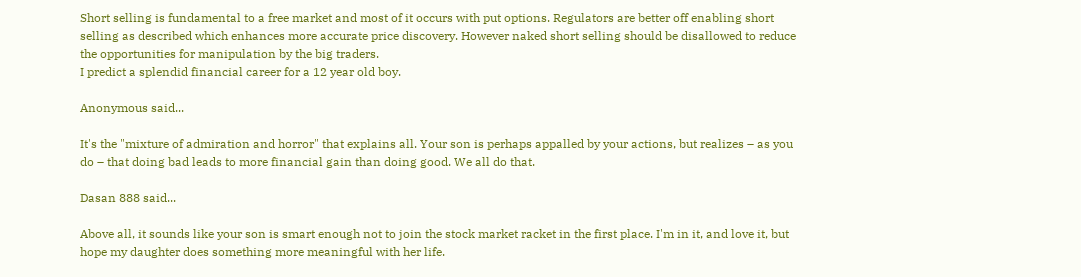Short selling is fundamental to a free market and most of it occurs with put options. Regulators are better off enabling short selling as described which enhances more accurate price discovery. However naked short selling should be disallowed to reduce the opportunities for manipulation by the big traders.
I predict a splendid financial career for a 12 year old boy.

Anonymous said...

It's the "mixture of admiration and horror" that explains all. Your son is perhaps appalled by your actions, but realizes – as you do – that doing bad leads to more financial gain than doing good. We all do that.

Dasan 888 said...

Above all, it sounds like your son is smart enough not to join the stock market racket in the first place. I'm in it, and love it, but hope my daughter does something more meaningful with her life.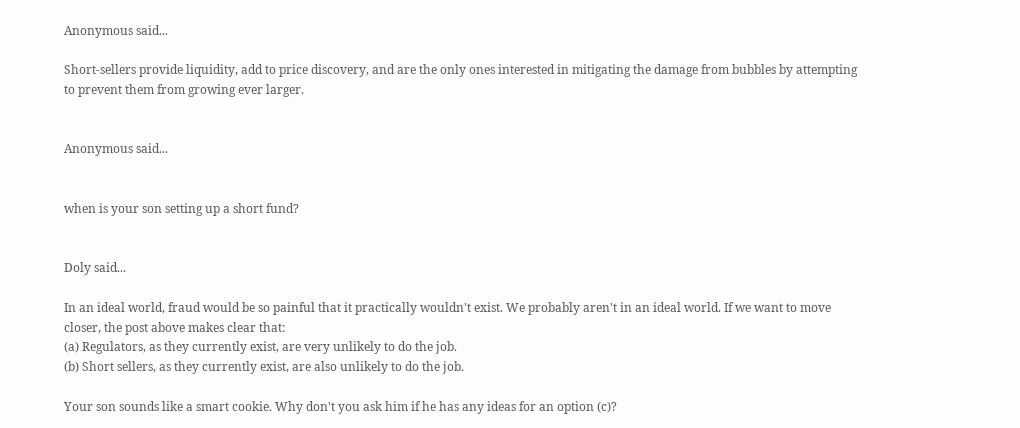Anonymous said...

Short-sellers provide liquidity, add to price discovery, and are the only ones interested in mitigating the damage from bubbles by attempting to prevent them from growing ever larger.


Anonymous said...


when is your son setting up a short fund?


Doly said...

In an ideal world, fraud would be so painful that it practically wouldn't exist. We probably aren't in an ideal world. If we want to move closer, the post above makes clear that:
(a) Regulators, as they currently exist, are very unlikely to do the job.
(b) Short sellers, as they currently exist, are also unlikely to do the job.

Your son sounds like a smart cookie. Why don't you ask him if he has any ideas for an option (c)?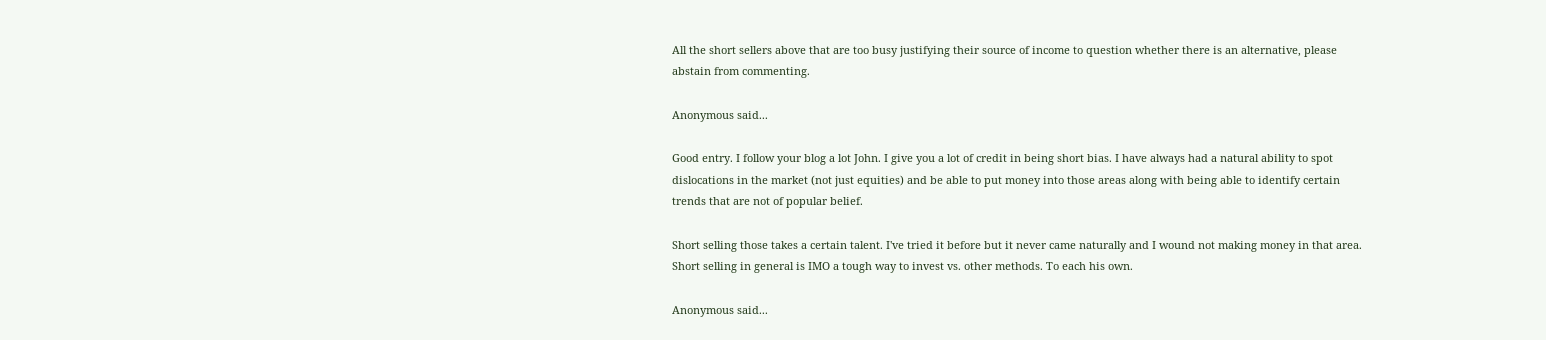All the short sellers above that are too busy justifying their source of income to question whether there is an alternative, please abstain from commenting.

Anonymous said...

Good entry. I follow your blog a lot John. I give you a lot of credit in being short bias. I have always had a natural ability to spot dislocations in the market (not just equities) and be able to put money into those areas along with being able to identify certain trends that are not of popular belief.

Short selling those takes a certain talent. I've tried it before but it never came naturally and I wound not making money in that area. Short selling in general is IMO a tough way to invest vs. other methods. To each his own.

Anonymous said...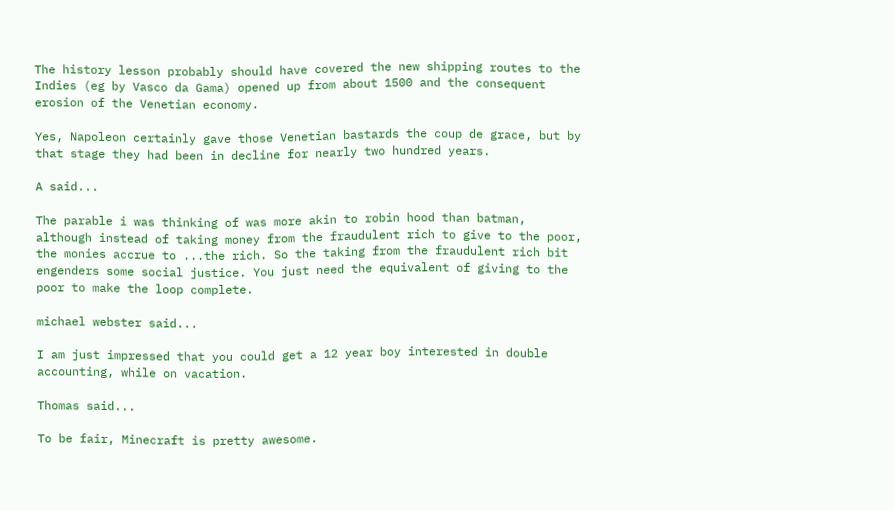The history lesson probably should have covered the new shipping routes to the Indies (eg by Vasco da Gama) opened up from about 1500 and the consequent erosion of the Venetian economy.

Yes, Napoleon certainly gave those Venetian bastards the coup de grace, but by that stage they had been in decline for nearly two hundred years.

A said...

The parable i was thinking of was more akin to robin hood than batman, although instead of taking money from the fraudulent rich to give to the poor, the monies accrue to ...the rich. So the taking from the fraudulent rich bit engenders some social justice. You just need the equivalent of giving to the poor to make the loop complete.

michael webster said...

I am just impressed that you could get a 12 year boy interested in double accounting, while on vacation.

Thomas said...

To be fair, Minecraft is pretty awesome.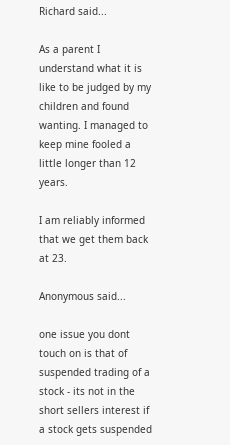Richard said...

As a parent I understand what it is like to be judged by my children and found wanting. I managed to keep mine fooled a little longer than 12 years.

I am reliably informed that we get them back at 23.

Anonymous said...

one issue you dont touch on is that of suspended trading of a stock - its not in the short sellers interest if a stock gets suspended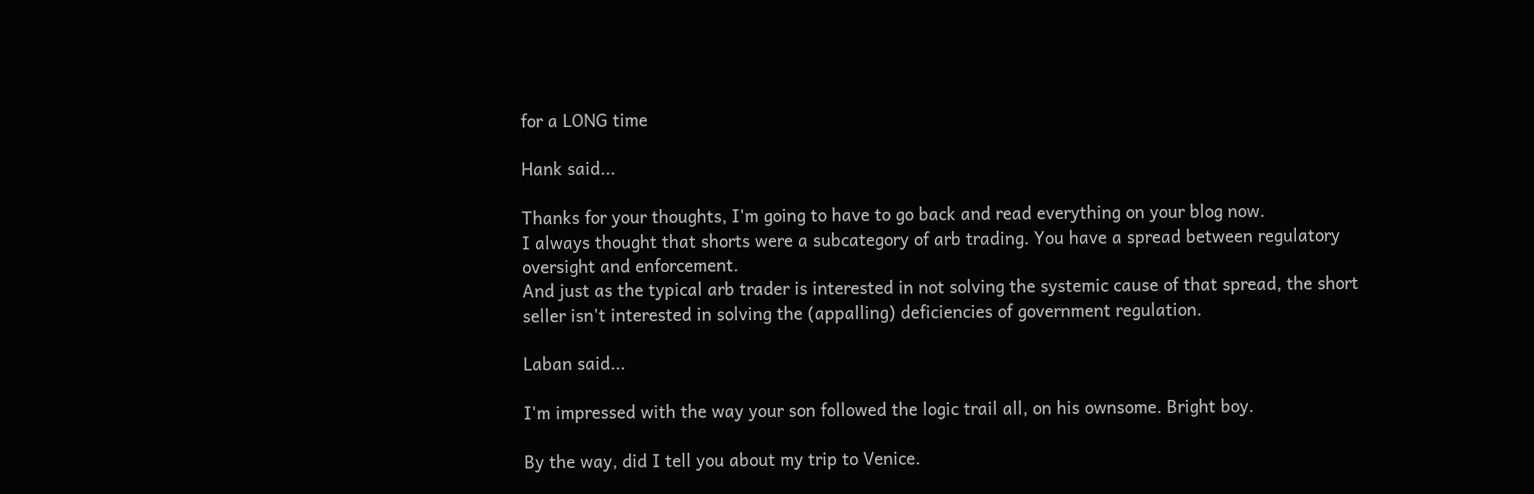for a LONG time

Hank said...

Thanks for your thoughts, I'm going to have to go back and read everything on your blog now.
I always thought that shorts were a subcategory of arb trading. You have a spread between regulatory oversight and enforcement.
And just as the typical arb trader is interested in not solving the systemic cause of that spread, the short seller isn't interested in solving the (appalling) deficiencies of government regulation.

Laban said...

I'm impressed with the way your son followed the logic trail all, on his ownsome. Bright boy.

By the way, did I tell you about my trip to Venice.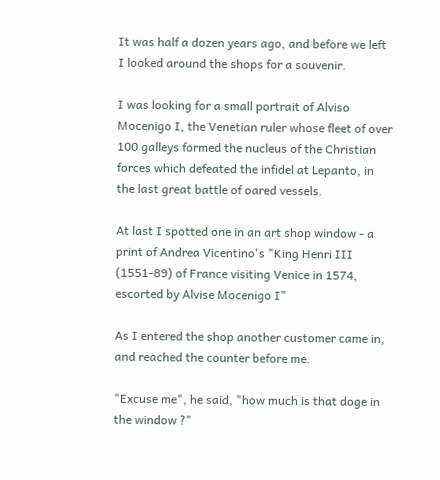It was half a dozen years ago, and before we left I looked around the shops for a souvenir.

I was looking for a small portrait of Alviso Mocenigo I, the Venetian ruler whose fleet of over 100 galleys formed the nucleus of the Christian forces which defeated the infidel at Lepanto, in the last great battle of oared vessels.

At last I spotted one in an art shop window - a print of Andrea Vicentino's "King Henri III (1551-89) of France visiting Venice in 1574, escorted by Alvise Mocenigo I"

As I entered the shop another customer came in, and reached the counter before me.

"Excuse me", he said, "how much is that doge in the window ?"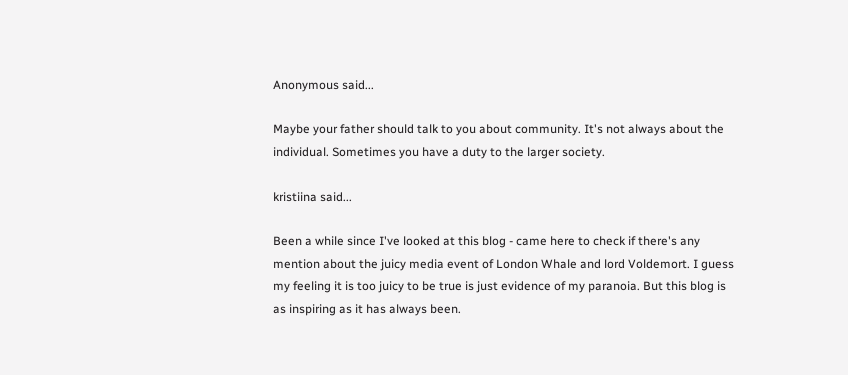Anonymous said...

Maybe your father should talk to you about community. It's not always about the individual. Sometimes you have a duty to the larger society.

kristiina said...

Been a while since I've looked at this blog - came here to check if there's any mention about the juicy media event of London Whale and lord Voldemort. I guess my feeling it is too juicy to be true is just evidence of my paranoia. But this blog is as inspiring as it has always been.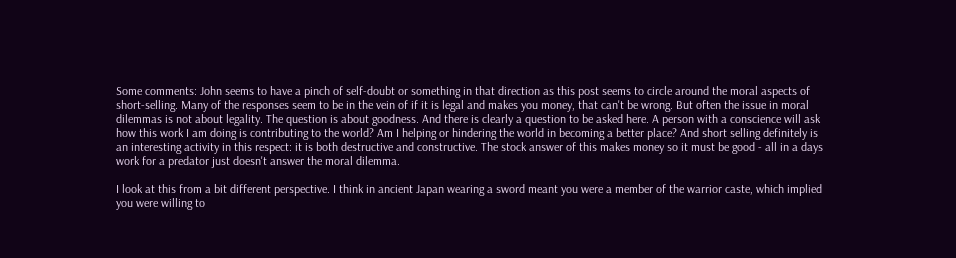Some comments: John seems to have a pinch of self-doubt or something in that direction as this post seems to circle around the moral aspects of short-selling. Many of the responses seem to be in the vein of if it is legal and makes you money, that can't be wrong. But often the issue in moral dilemmas is not about legality. The question is about goodness. And there is clearly a question to be asked here. A person with a conscience will ask how this work I am doing is contributing to the world? Am I helping or hindering the world in becoming a better place? And short selling definitely is an interesting activity in this respect: it is both destructive and constructive. The stock answer of this makes money so it must be good - all in a days work for a predator just doesn't answer the moral dilemma.

I look at this from a bit different perspective. I think in ancient Japan wearing a sword meant you were a member of the warrior caste, which implied you were willing to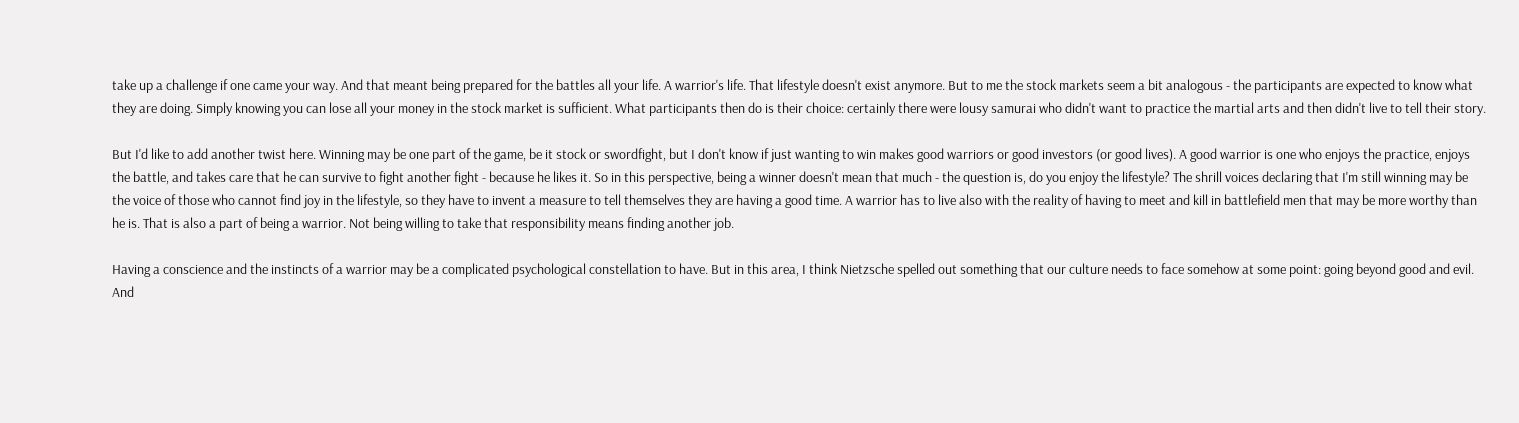take up a challenge if one came your way. And that meant being prepared for the battles all your life. A warrior's life. That lifestyle doesn't exist anymore. But to me the stock markets seem a bit analogous - the participants are expected to know what they are doing. Simply knowing you can lose all your money in the stock market is sufficient. What participants then do is their choice: certainly there were lousy samurai who didn't want to practice the martial arts and then didn't live to tell their story.

But I'd like to add another twist here. Winning may be one part of the game, be it stock or swordfight, but I don't know if just wanting to win makes good warriors or good investors (or good lives). A good warrior is one who enjoys the practice, enjoys the battle, and takes care that he can survive to fight another fight - because he likes it. So in this perspective, being a winner doesn't mean that much - the question is, do you enjoy the lifestyle? The shrill voices declaring that I'm still winning may be the voice of those who cannot find joy in the lifestyle, so they have to invent a measure to tell themselves they are having a good time. A warrior has to live also with the reality of having to meet and kill in battlefield men that may be more worthy than he is. That is also a part of being a warrior. Not being willing to take that responsibility means finding another job.

Having a conscience and the instincts of a warrior may be a complicated psychological constellation to have. But in this area, I think Nietzsche spelled out something that our culture needs to face somehow at some point: going beyond good and evil. And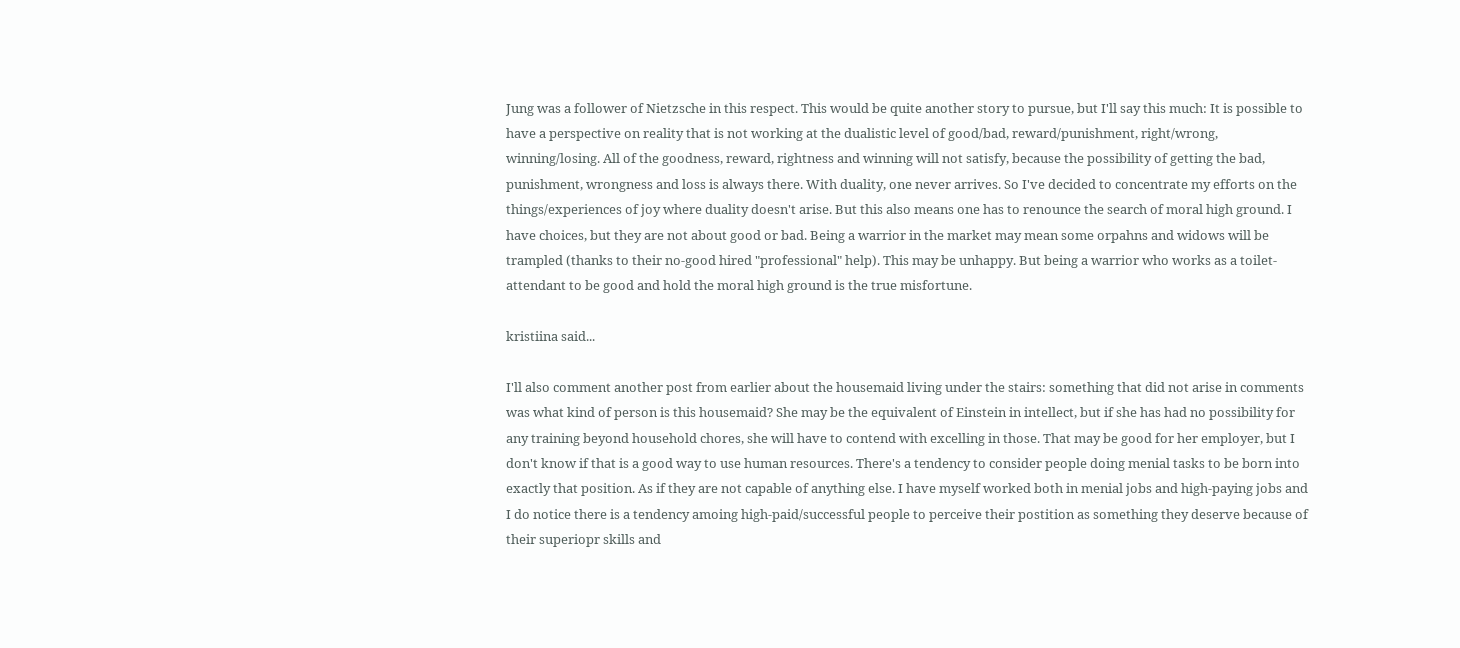Jung was a follower of Nietzsche in this respect. This would be quite another story to pursue, but I'll say this much: It is possible to have a perspective on reality that is not working at the dualistic level of good/bad, reward/punishment, right/wrong, winning/losing. All of the goodness, reward, rightness and winning will not satisfy, because the possibility of getting the bad, punishment, wrongness and loss is always there. With duality, one never arrives. So I've decided to concentrate my efforts on the things/experiences of joy where duality doesn't arise. But this also means one has to renounce the search of moral high ground. I have choices, but they are not about good or bad. Being a warrior in the market may mean some orpahns and widows will be trampled (thanks to their no-good hired "professional" help). This may be unhappy. But being a warrior who works as a toilet-attendant to be good and hold the moral high ground is the true misfortune.

kristiina said...

I'll also comment another post from earlier about the housemaid living under the stairs: something that did not arise in comments was what kind of person is this housemaid? She may be the equivalent of Einstein in intellect, but if she has had no possibility for any training beyond household chores, she will have to contend with excelling in those. That may be good for her employer, but I don't know if that is a good way to use human resources. There's a tendency to consider people doing menial tasks to be born into exactly that position. As if they are not capable of anything else. I have myself worked both in menial jobs and high-paying jobs and I do notice there is a tendency amoing high-paid/successful people to perceive their postition as something they deserve because of their superiopr skills and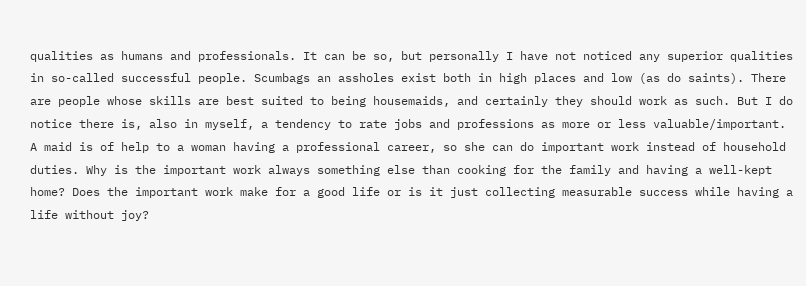qualities as humans and professionals. It can be so, but personally I have not noticed any superior qualities in so-called successful people. Scumbags an assholes exist both in high places and low (as do saints). There are people whose skills are best suited to being housemaids, and certainly they should work as such. But I do notice there is, also in myself, a tendency to rate jobs and professions as more or less valuable/important. A maid is of help to a woman having a professional career, so she can do important work instead of household duties. Why is the important work always something else than cooking for the family and having a well-kept home? Does the important work make for a good life or is it just collecting measurable success while having a life without joy?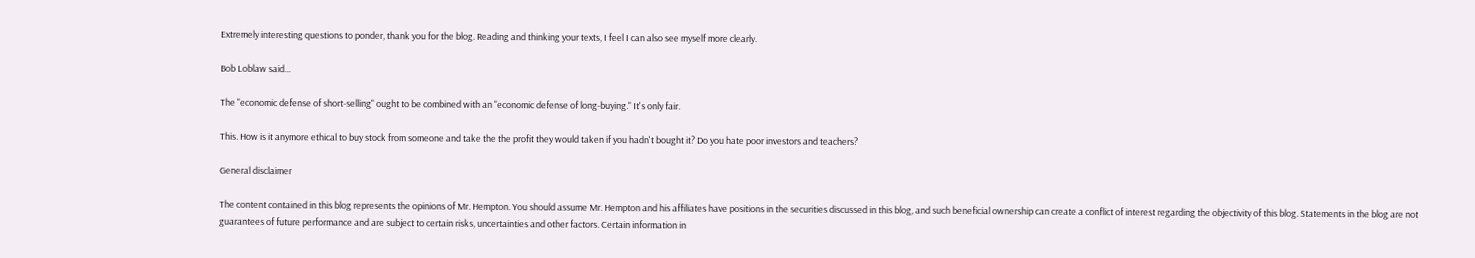Extremely interesting questions to ponder, thank you for the blog. Reading and thinking your texts, I feel I can also see myself more clearly.

Bob Loblaw said...

The "economic defense of short-selling" ought to be combined with an "economic defense of long-buying." It's only fair.

This. How is it anymore ethical to buy stock from someone and take the the profit they would taken if you hadn't bought it? Do you hate poor investors and teachers?

General disclaimer

The content contained in this blog represents the opinions of Mr. Hempton. You should assume Mr. Hempton and his affiliates have positions in the securities discussed in this blog, and such beneficial ownership can create a conflict of interest regarding the objectivity of this blog. Statements in the blog are not guarantees of future performance and are subject to certain risks, uncertainties and other factors. Certain information in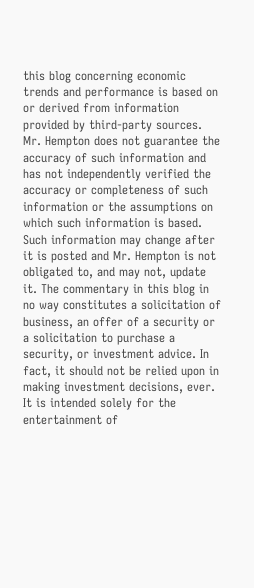this blog concerning economic trends and performance is based on or derived from information provided by third-party sources. Mr. Hempton does not guarantee the accuracy of such information and has not independently verified the accuracy or completeness of such information or the assumptions on which such information is based. Such information may change after it is posted and Mr. Hempton is not obligated to, and may not, update it. The commentary in this blog in no way constitutes a solicitation of business, an offer of a security or a solicitation to purchase a security, or investment advice. In fact, it should not be relied upon in making investment decisions, ever. It is intended solely for the entertainment of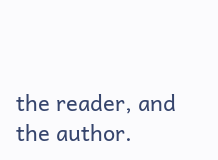the reader, and the author.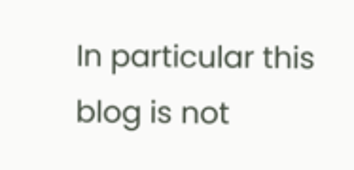In particular this blog is not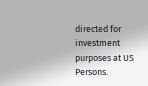directed for investment purposes at US Persons.